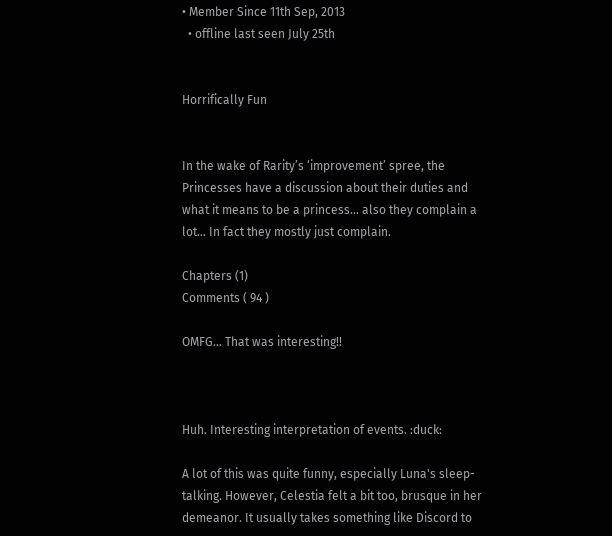• Member Since 11th Sep, 2013
  • offline last seen July 25th


Horrifically Fun


In the wake of Rarity’s ‘improvement’ spree, the Princesses have a discussion about their duties and what it means to be a princess… also they complain a lot… In fact they mostly just complain.

Chapters (1)
Comments ( 94 )

OMFG... That was interesting!!



Huh. Interesting interpretation of events. :duck:

A lot of this was quite funny, especially Luna's sleep-talking. However, Celestia felt a bit too, brusque in her demeanor. It usually takes something like Discord to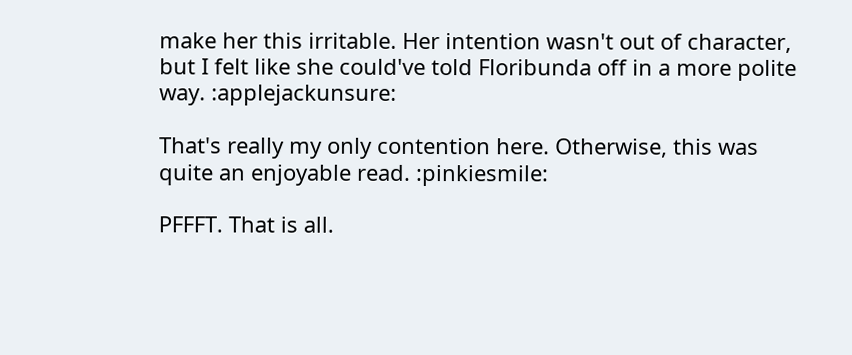make her this irritable. Her intention wasn't out of character, but I felt like she could've told Floribunda off in a more polite way. :applejackunsure:

That's really my only contention here. Otherwise, this was quite an enjoyable read. :pinkiesmile:

PFFFT. That is all.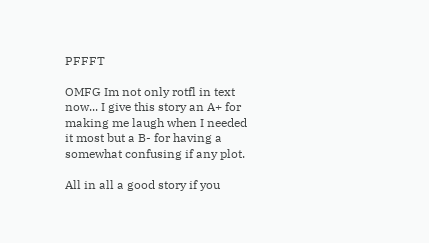PFFFT

OMFG Im not only rotfl in text now... I give this story an A+ for making me laugh when I needed it most but a B- for having a somewhat confusing if any plot.

All in all a good story if you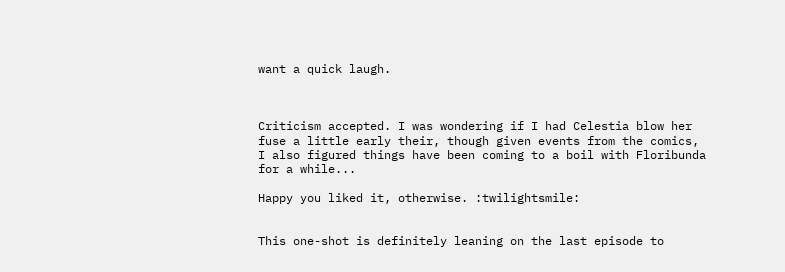want a quick laugh.



Criticism accepted. I was wondering if I had Celestia blow her fuse a little early their, though given events from the comics, I also figured things have been coming to a boil with Floribunda for a while...

Happy you liked it, otherwise. :twilightsmile:


This one-shot is definitely leaning on the last episode to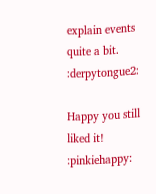explain events quite a bit. :derpytongue2:

Happy you still liked it! :pinkiehappy: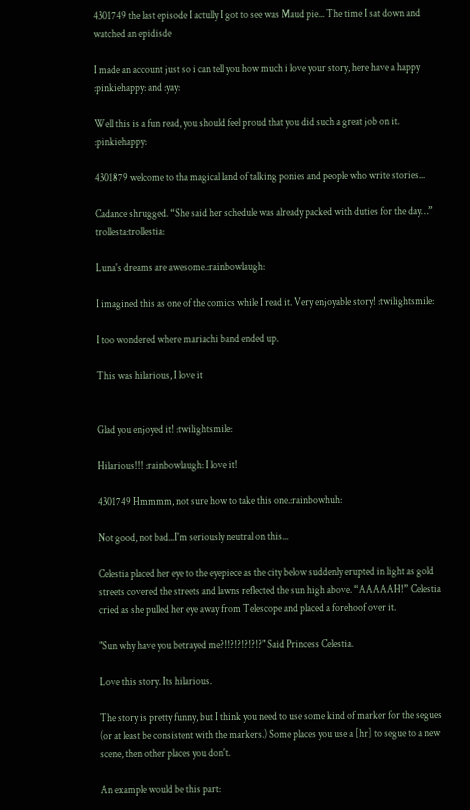4301749 the last episode I actully I got to see was Maud pie... The time I sat down and watched an epidisde

I made an account just so i can tell you how much i love your story, here have a happy :pinkiehappy: and :yay:

Well this is a fun read, you should feel proud that you did such a great job on it. :pinkiehappy:

4301879 welcome to tha magical land of talking ponies and people who write stories...

Cadance shrugged. “She said her schedule was already packed with duties for the day…” trollesta:trollestia:

Luna's dreams are awesome.:rainbowlaugh:

I imagined this as one of the comics while I read it. Very enjoyable story! :twilightsmile:

I too wondered where mariachi band ended up.

This was hilarious, I love it


Glad you enjoyed it! :twilightsmile:

Hilarious!!! :rainbowlaugh: I love it!

4301749 Hmmmm, not sure how to take this one.:rainbowhuh:

Not good, not bad...I'm seriously neutral on this...

Celestia placed her eye to the eyepiece as the city below suddenly erupted in light as gold streets covered the streets and lawns reflected the sun high above. “AAAAAH!” Celestia cried as she pulled her eye away from Telescope and placed a forehoof over it.

"Sun why have you betrayed me?!!?!?!?!?!?" Said Princess Celestia.

Love this story. Its hilarious.

The story is pretty funny, but I think you need to use some kind of marker for the segues (or at least be consistent with the markers.) Some places you use a [hr] to segue to a new scene, then other places you don't.

An example would be this part: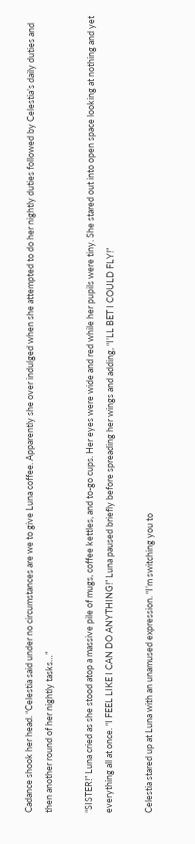Cadance shook her head. “Celestia said under no circumstances are we to give Luna coffee. Apparently she over indulged when she attempted to do her nightly duties followed by Celestia’s daily duties and then another round of her nightly tasks…”

“SISTER!” Luna cried as she stood atop a massive pile of mugs, coffee kettles, and to-go cups. Her eyes were wide and red while her pupils were tiny. She stared out into open space looking at nothing and yet everything all at once. “I FEEL LIKE I CAN DO ANYTHING!” Luna paused briefly before spreading her wings and adding, “I’LL BET I COULD FLY!”

Celestia stared up at Luna with an unamused expression. “I’m switching you to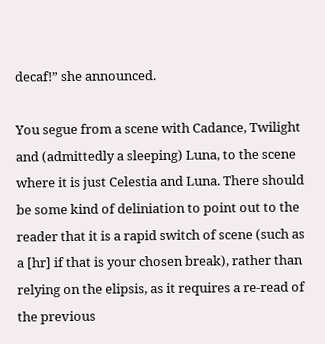decaf!” she announced.

You segue from a scene with Cadance, Twilight and (admittedly a sleeping) Luna, to the scene where it is just Celestia and Luna. There should be some kind of deliniation to point out to the reader that it is a rapid switch of scene (such as a [hr] if that is your chosen break), rather than relying on the elipsis, as it requires a re-read of the previous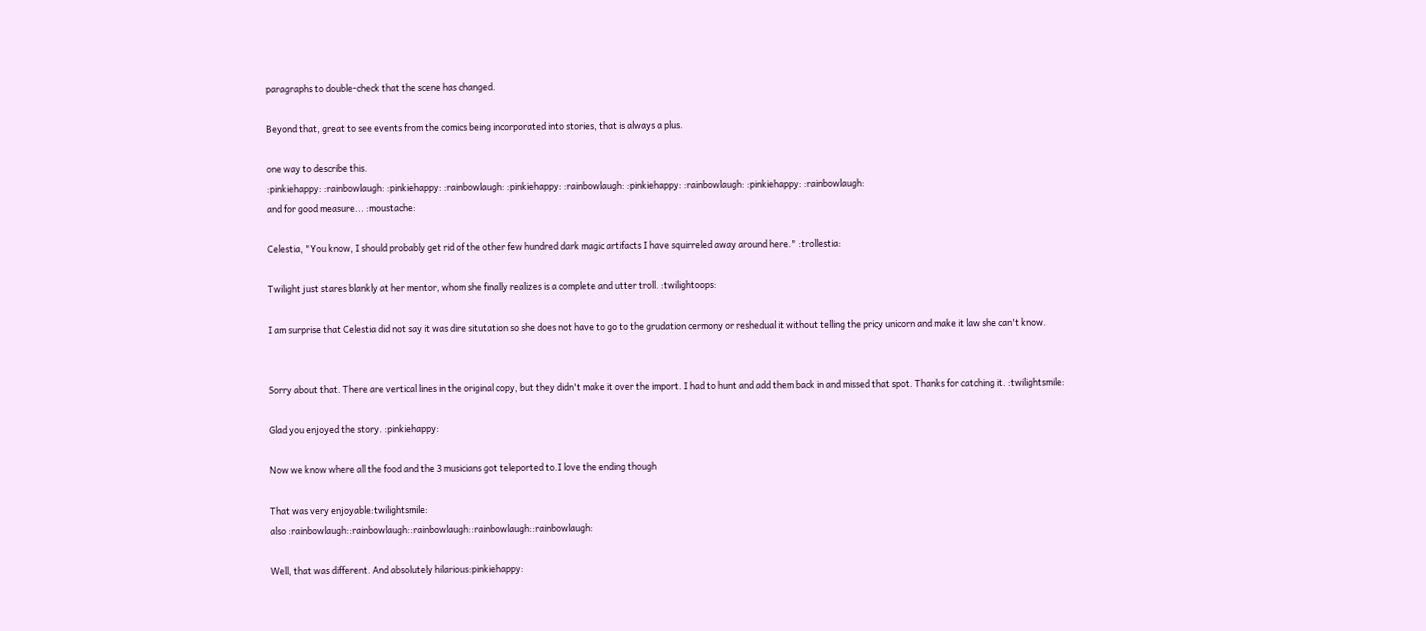paragraphs to double-check that the scene has changed.

Beyond that, great to see events from the comics being incorporated into stories, that is always a plus.

one way to describe this.
:pinkiehappy: :rainbowlaugh: :pinkiehappy: :rainbowlaugh: :pinkiehappy: :rainbowlaugh: :pinkiehappy: :rainbowlaugh: :pinkiehappy: :rainbowlaugh:
and for good measure... :moustache:

Celestia, "You know, I should probably get rid of the other few hundred dark magic artifacts I have squirreled away around here." :trollestia:

Twilight just stares blankly at her mentor, whom she finally realizes is a complete and utter troll. :twilightoops:

I am surprise that Celestia did not say it was dire situtation so she does not have to go to the grudation cermony or reshedual it without telling the pricy unicorn and make it law she can't know.


Sorry about that. There are vertical lines in the original copy, but they didn't make it over the import. I had to hunt and add them back in and missed that spot. Thanks for catching it. :twilightsmile:

Glad you enjoyed the story. :pinkiehappy:

Now we know where all the food and the 3 musicians got teleported to.I love the ending though

That was very enjoyable:twilightsmile:
also :rainbowlaugh::rainbowlaugh::rainbowlaugh::rainbowlaugh::rainbowlaugh:

Well, that was different. And absolutely hilarious:pinkiehappy: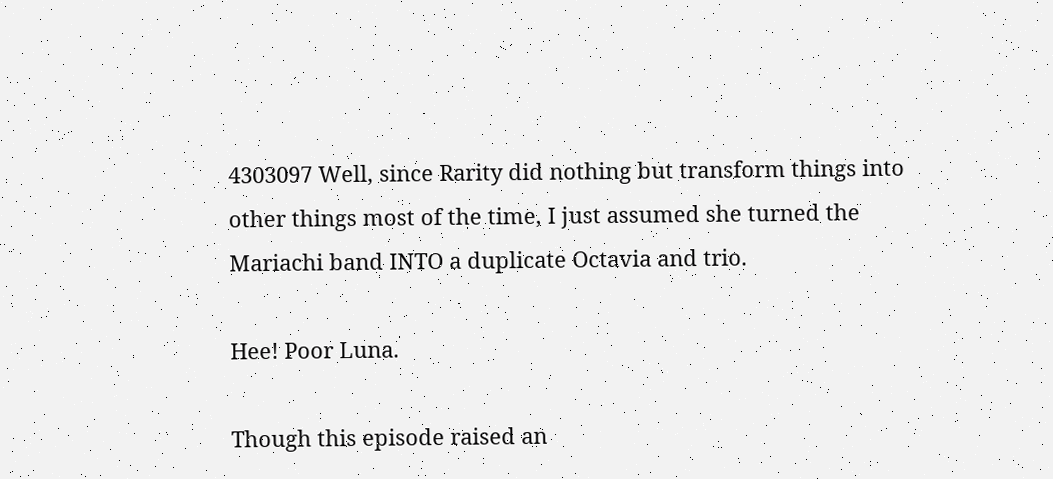4303097 Well, since Rarity did nothing but transform things into other things most of the time, I just assumed she turned the Mariachi band INTO a duplicate Octavia and trio.

Hee! Poor Luna.

Though this episode raised an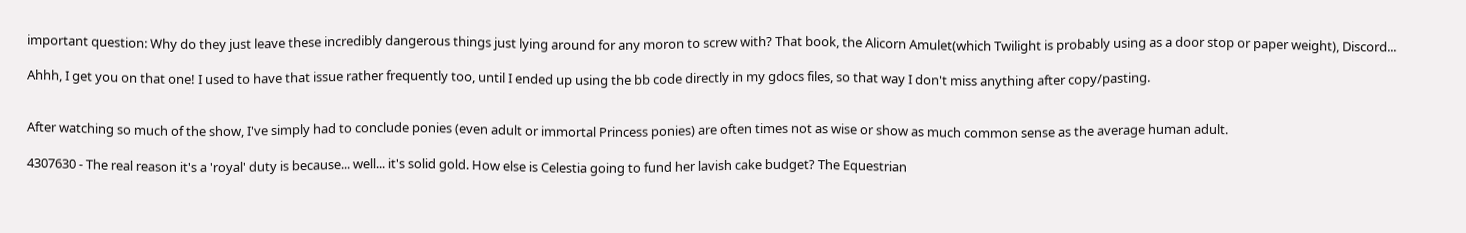important question: Why do they just leave these incredibly dangerous things just lying around for any moron to screw with? That book, the Alicorn Amulet(which Twilight is probably using as a door stop or paper weight), Discord...

Ahhh, I get you on that one! I used to have that issue rather frequently too, until I ended up using the bb code directly in my gdocs files, so that way I don't miss anything after copy/pasting.


After watching so much of the show, I've simply had to conclude ponies (even adult or immortal Princess ponies) are often times not as wise or show as much common sense as the average human adult.

4307630 - The real reason it's a 'royal' duty is because... well... it's solid gold. How else is Celestia going to fund her lavish cake budget? The Equestrian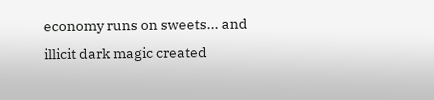economy runs on sweets... and illicit dark magic created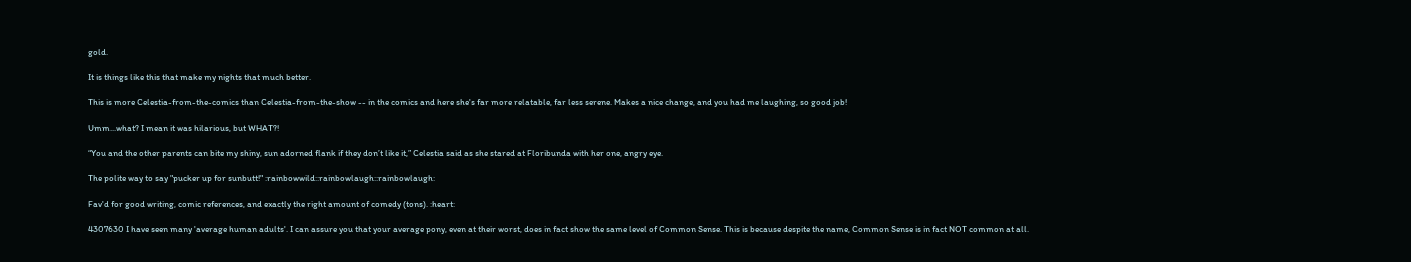gold.

It is things like this that make my nights that much better.

This is more Celestia-from-the-comics than Celestia-from-the-show -- in the comics and here she's far more relatable, far less serene. Makes a nice change, and you had me laughing, so good job!

Umm...what? I mean it was hilarious, but WHAT?!

“You and the other parents can bite my shiny, sun adorned flank if they don’t like it,” Celestia said as she stared at Floribunda with her one, angry eye.

The polite way to say "pucker up for sunbutt!" :rainbowwild::rainbowlaugh::rainbowlaugh:

Fav'd for good writing, comic references, and exactly the right amount of comedy (tons). :heart:

4307630 I have seen many 'average human adults'. I can assure you that your average pony, even at their worst, does in fact show the same level of Common Sense. This is because despite the name, Common Sense is in fact NOT common at all.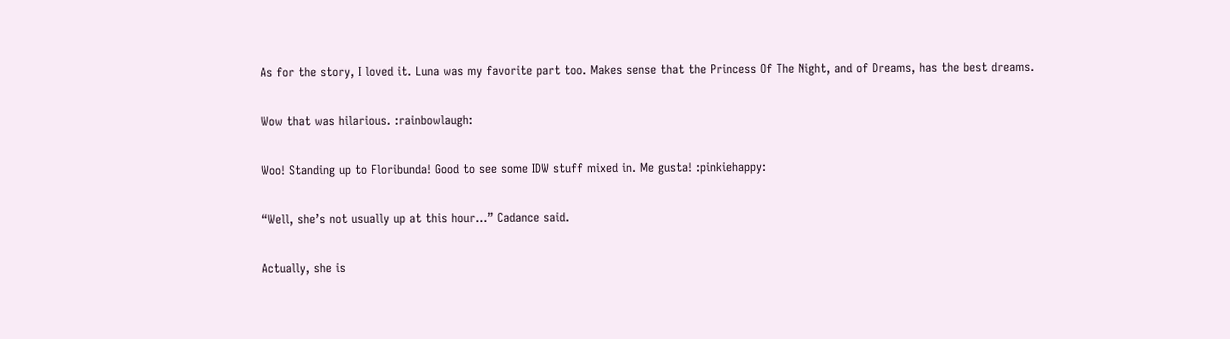As for the story, I loved it. Luna was my favorite part too. Makes sense that the Princess Of The Night, and of Dreams, has the best dreams.

Wow that was hilarious. :rainbowlaugh:

Woo! Standing up to Floribunda! Good to see some IDW stuff mixed in. Me gusta! :pinkiehappy:

“Well, she’s not usually up at this hour…” Cadance said.

Actually, she is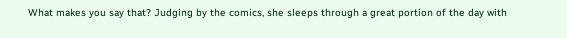What makes you say that? Judging by the comics, she sleeps through a great portion of the day with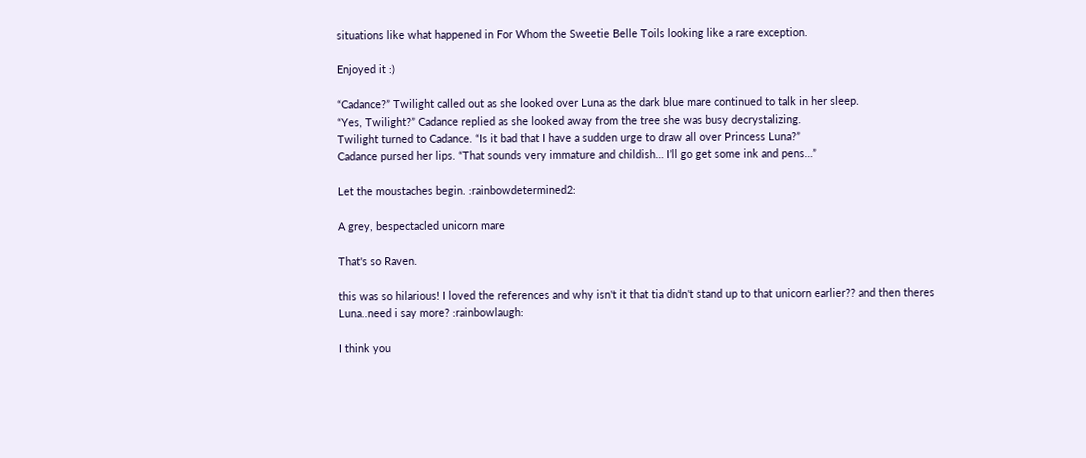situations like what happened in For Whom the Sweetie Belle Toils looking like a rare exception.

Enjoyed it :)

“Cadance?” Twilight called out as she looked over Luna as the dark blue mare continued to talk in her sleep.
“Yes, Twilight?” Cadance replied as she looked away from the tree she was busy decrystalizing.
Twilight turned to Cadance. “Is it bad that I have a sudden urge to draw all over Princess Luna?”
Cadance pursed her lips. “That sounds very immature and childish… I’ll go get some ink and pens…”

Let the moustaches begin. :rainbowdetermined2:

A grey, bespectacled unicorn mare

That's so Raven.

this was so hilarious! I loved the references and why isn't it that tia didn't stand up to that unicorn earlier?? and then theres Luna..need i say more? :rainbowlaugh:

I think you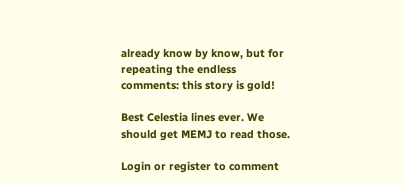already know by know, but for repeating the endless comments: this story is gold!

Best Celestia lines ever. We should get MEMJ to read those.

Login or register to comment